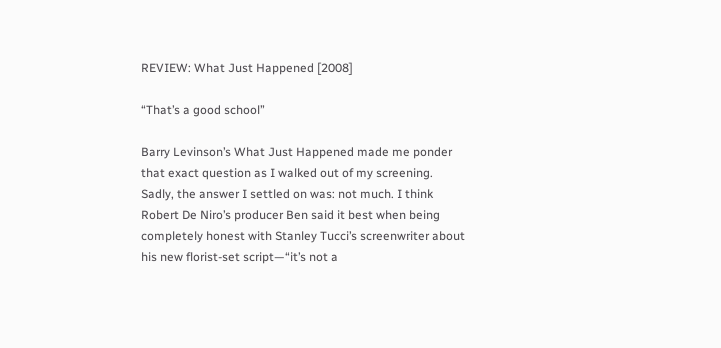REVIEW: What Just Happened [2008]

“That’s a good school”

Barry Levinson’s What Just Happened made me ponder that exact question as I walked out of my screening. Sadly, the answer I settled on was: not much. I think Robert De Niro’s producer Ben said it best when being completely honest with Stanley Tucci’s screenwriter about his new florist-set script—“it’s not a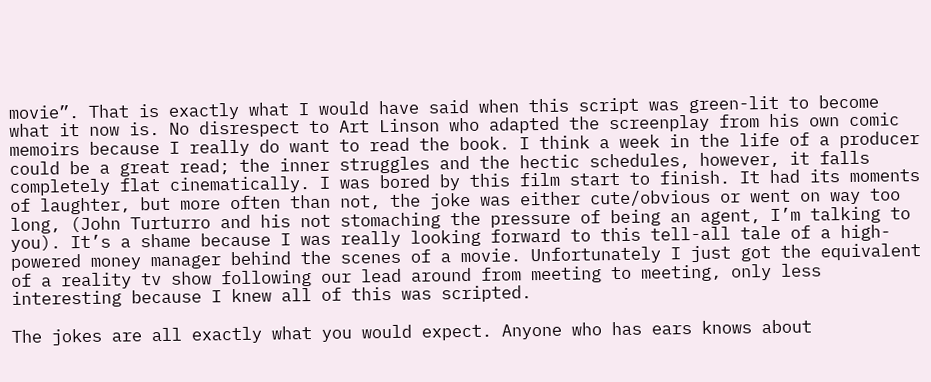movie”. That is exactly what I would have said when this script was green-lit to become what it now is. No disrespect to Art Linson who adapted the screenplay from his own comic memoirs because I really do want to read the book. I think a week in the life of a producer could be a great read; the inner struggles and the hectic schedules, however, it falls completely flat cinematically. I was bored by this film start to finish. It had its moments of laughter, but more often than not, the joke was either cute/obvious or went on way too long, (John Turturro and his not stomaching the pressure of being an agent, I’m talking to you). It’s a shame because I was really looking forward to this tell-all tale of a high-powered money manager behind the scenes of a movie. Unfortunately I just got the equivalent of a reality tv show following our lead around from meeting to meeting, only less interesting because I knew all of this was scripted.

The jokes are all exactly what you would expect. Anyone who has ears knows about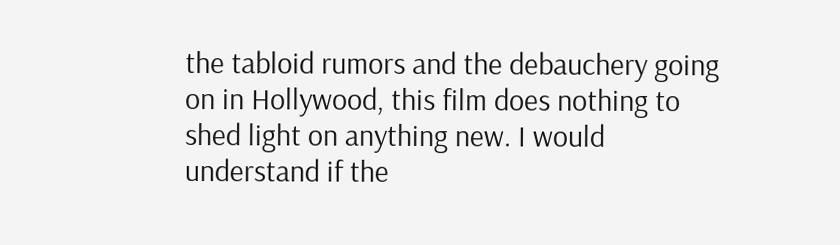the tabloid rumors and the debauchery going on in Hollywood, this film does nothing to shed light on anything new. I would understand if the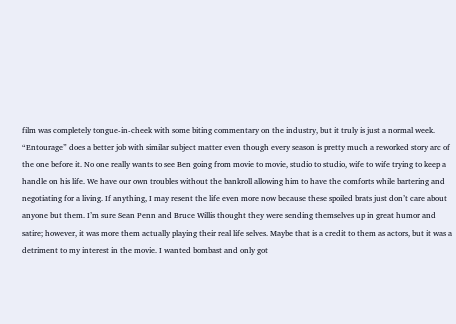film was completely tongue-in-cheek with some biting commentary on the industry, but it truly is just a normal week. “Entourage” does a better job with similar subject matter even though every season is pretty much a reworked story arc of the one before it. No one really wants to see Ben going from movie to movie, studio to studio, wife to wife trying to keep a handle on his life. We have our own troubles without the bankroll allowing him to have the comforts while bartering and negotiating for a living. If anything, I may resent the life even more now because these spoiled brats just don’t care about anyone but them. I’m sure Sean Penn and Bruce Willis thought they were sending themselves up in great humor and satire; however, it was more them actually playing their real life selves. Maybe that is a credit to them as actors, but it was a detriment to my interest in the movie. I wanted bombast and only got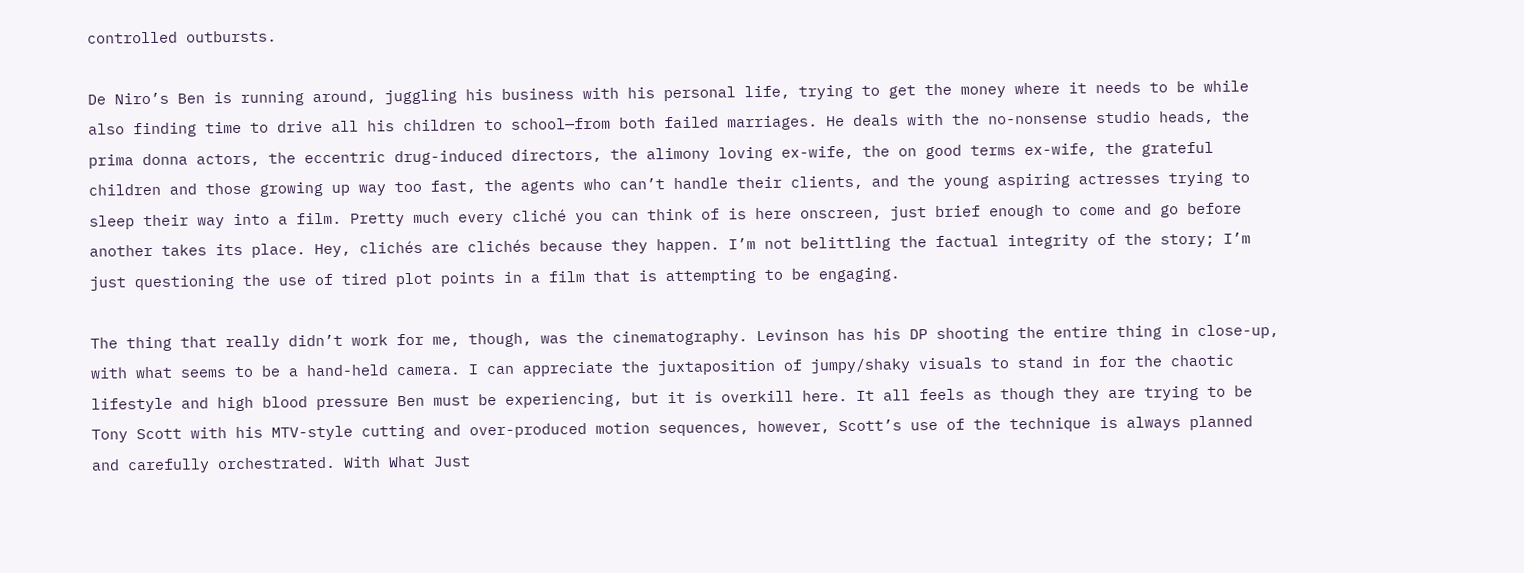controlled outbursts.

De Niro’s Ben is running around, juggling his business with his personal life, trying to get the money where it needs to be while also finding time to drive all his children to school—from both failed marriages. He deals with the no-nonsense studio heads, the prima donna actors, the eccentric drug-induced directors, the alimony loving ex-wife, the on good terms ex-wife, the grateful children and those growing up way too fast, the agents who can’t handle their clients, and the young aspiring actresses trying to sleep their way into a film. Pretty much every cliché you can think of is here onscreen, just brief enough to come and go before another takes its place. Hey, clichés are clichés because they happen. I’m not belittling the factual integrity of the story; I’m just questioning the use of tired plot points in a film that is attempting to be engaging.

The thing that really didn’t work for me, though, was the cinematography. Levinson has his DP shooting the entire thing in close-up, with what seems to be a hand-held camera. I can appreciate the juxtaposition of jumpy/shaky visuals to stand in for the chaotic lifestyle and high blood pressure Ben must be experiencing, but it is overkill here. It all feels as though they are trying to be Tony Scott with his MTV-style cutting and over-produced motion sequences, however, Scott’s use of the technique is always planned and carefully orchestrated. With What Just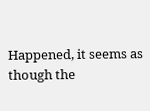Happened, it seems as though the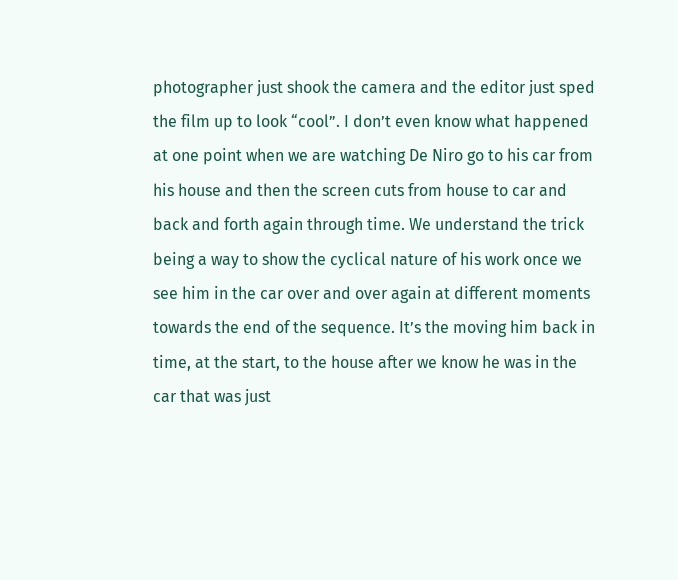photographer just shook the camera and the editor just sped the film up to look “cool”. I don’t even know what happened at one point when we are watching De Niro go to his car from his house and then the screen cuts from house to car and back and forth again through time. We understand the trick being a way to show the cyclical nature of his work once we see him in the car over and over again at different moments towards the end of the sequence. It’s the moving him back in time, at the start, to the house after we know he was in the car that was just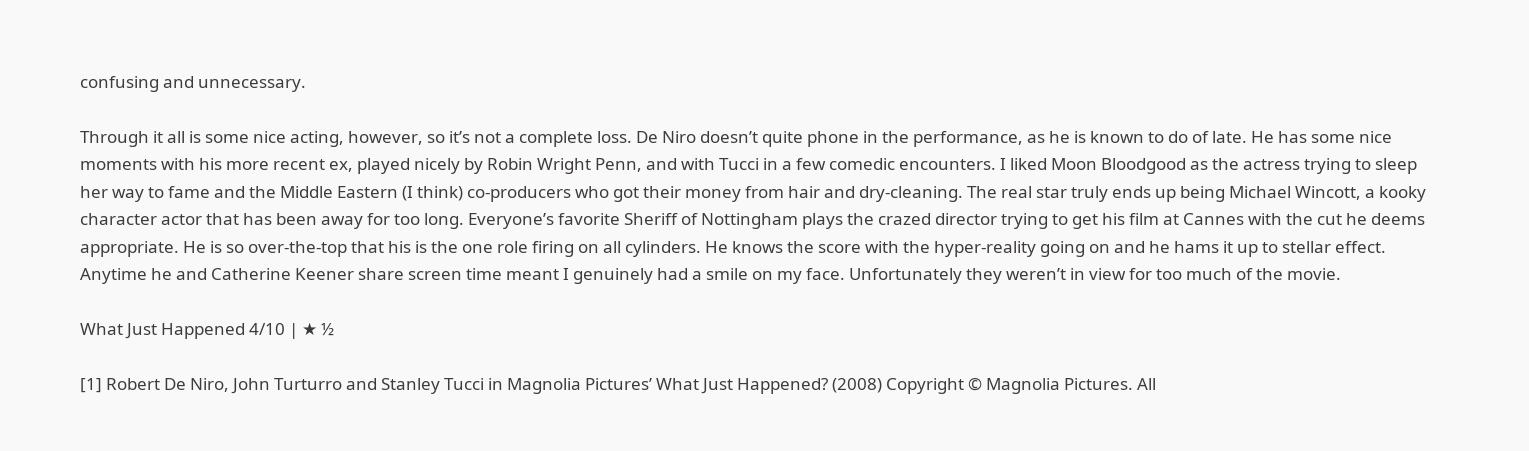confusing and unnecessary.

Through it all is some nice acting, however, so it’s not a complete loss. De Niro doesn’t quite phone in the performance, as he is known to do of late. He has some nice moments with his more recent ex, played nicely by Robin Wright Penn, and with Tucci in a few comedic encounters. I liked Moon Bloodgood as the actress trying to sleep her way to fame and the Middle Eastern (I think) co-producers who got their money from hair and dry-cleaning. The real star truly ends up being Michael Wincott, a kooky character actor that has been away for too long. Everyone’s favorite Sheriff of Nottingham plays the crazed director trying to get his film at Cannes with the cut he deems appropriate. He is so over-the-top that his is the one role firing on all cylinders. He knows the score with the hyper-reality going on and he hams it up to stellar effect. Anytime he and Catherine Keener share screen time meant I genuinely had a smile on my face. Unfortunately they weren’t in view for too much of the movie.

What Just Happened 4/10 | ★ ½

[1] Robert De Niro, John Turturro and Stanley Tucci in Magnolia Pictures’ What Just Happened? (2008) Copyright © Magnolia Pictures. All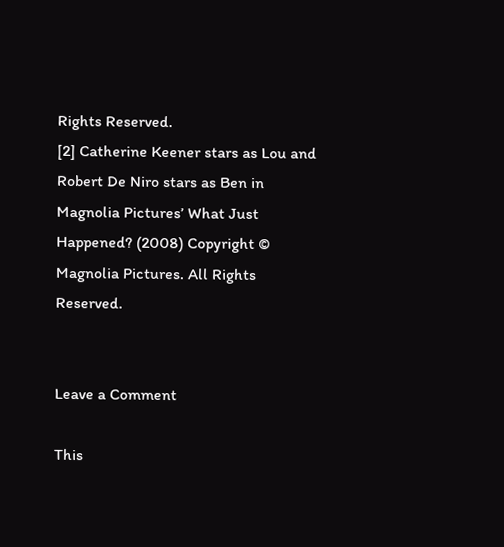Rights Reserved.
[2] Catherine Keener stars as Lou and Robert De Niro stars as Ben in Magnolia Pictures’ What Just Happened? (2008) Copyright © Magnolia Pictures. All Rights Reserved.


Leave a Comment

This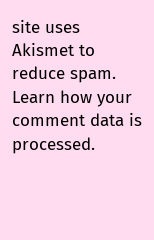site uses Akismet to reduce spam. Learn how your comment data is processed.